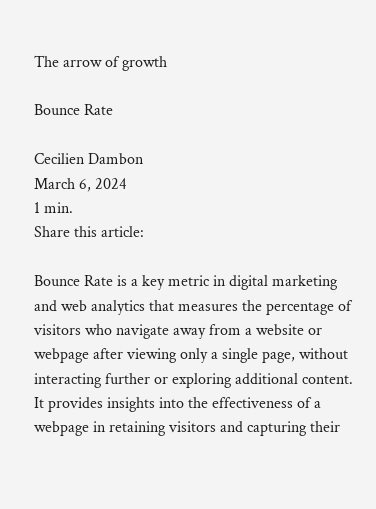The arrow of growth

Bounce Rate

Cecilien Dambon
March 6, 2024
1 min.
Share this article:

Bounce Rate is a key metric in digital marketing and web analytics that measures the percentage of visitors who navigate away from a website or webpage after viewing only a single page, without interacting further or exploring additional content. It provides insights into the effectiveness of a webpage in retaining visitors and capturing their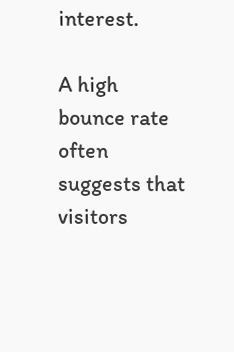interest.

A high bounce rate often suggests that visitors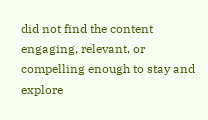did not find the content engaging, relevant, or compelling enough to stay and explore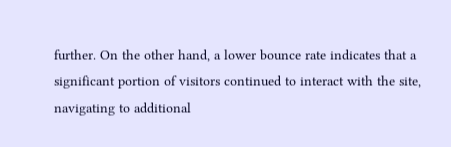further. On the other hand, a lower bounce rate indicates that a significant portion of visitors continued to interact with the site, navigating to additional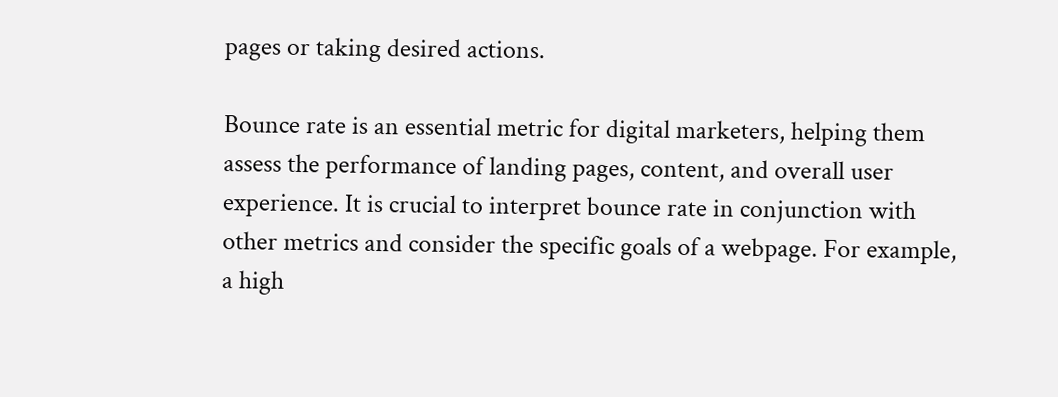pages or taking desired actions.

Bounce rate is an essential metric for digital marketers, helping them assess the performance of landing pages, content, and overall user experience. It is crucial to interpret bounce rate in conjunction with other metrics and consider the specific goals of a webpage. For example, a high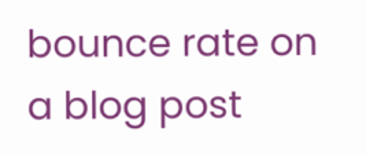bounce rate on a blog post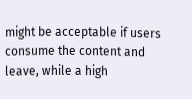might be acceptable if users consume the content and leave, while a high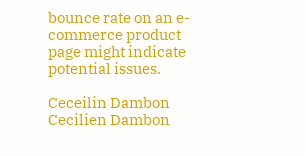bounce rate on an e-commerce product page might indicate potential issues.

Ceceilin Dambon
Cecilien Dambon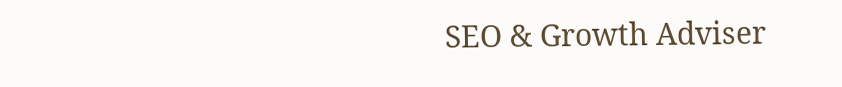SEO & Growth Adviser